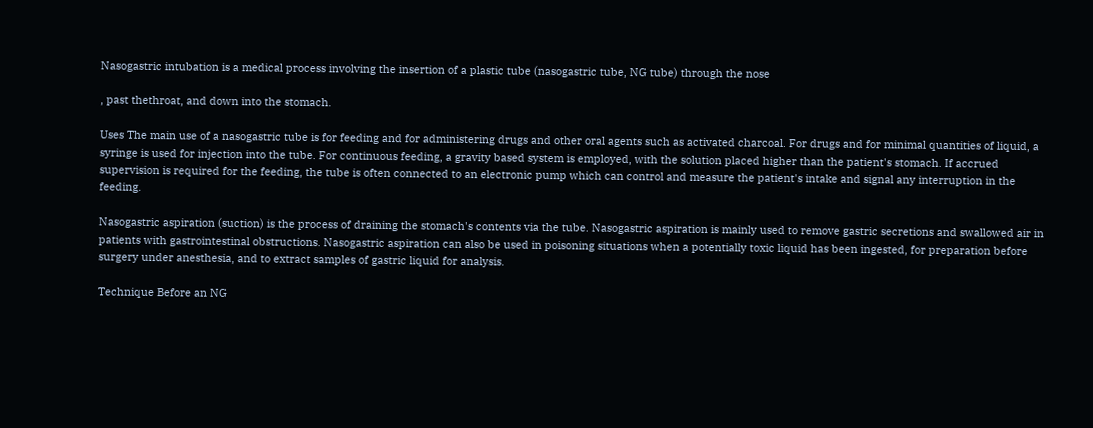Nasogastric intubation is a medical process involving the insertion of a plastic tube (nasogastric tube, NG tube) through the nose

, past thethroat, and down into the stomach.

Uses The main use of a nasogastric tube is for feeding and for administering drugs and other oral agents such as activated charcoal. For drugs and for minimal quantities of liquid, a syringe is used for injection into the tube. For continuous feeding, a gravity based system is employed, with the solution placed higher than the patient's stomach. If accrued supervision is required for the feeding, the tube is often connected to an electronic pump which can control and measure the patient's intake and signal any interruption in the feeding.

Nasogastric aspiration (suction) is the process of draining the stomach's contents via the tube. Nasogastric aspiration is mainly used to remove gastric secretions and swallowed air in patients with gastrointestinal obstructions. Nasogastric aspiration can also be used in poisoning situations when a potentially toxic liquid has been ingested, for preparation before surgery under anesthesia, and to extract samples of gastric liquid for analysis.

Technique Before an NG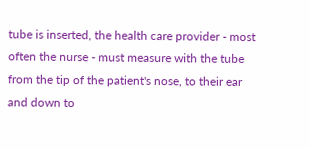tube is inserted, the health care provider - most often the nurse - must measure with the tube from the tip of the patient's nose, to their ear and down to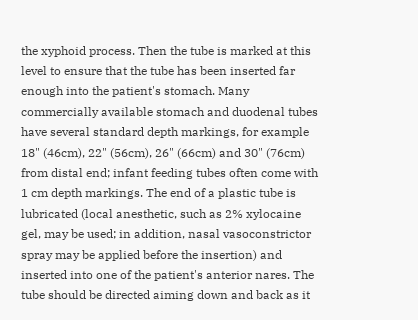the xyphoid process. Then the tube is marked at this level to ensure that the tube has been inserted far enough into the patient's stomach. Many commercially available stomach and duodenal tubes have several standard depth markings, for example 18" (46cm), 22" (56cm), 26" (66cm) and 30" (76cm) from distal end; infant feeding tubes often come with 1 cm depth markings. The end of a plastic tube is lubricated (local anesthetic, such as 2% xylocaine gel, may be used; in addition, nasal vasoconstrictor spray may be applied before the insertion) and inserted into one of the patient's anterior nares. The tube should be directed aiming down and back as it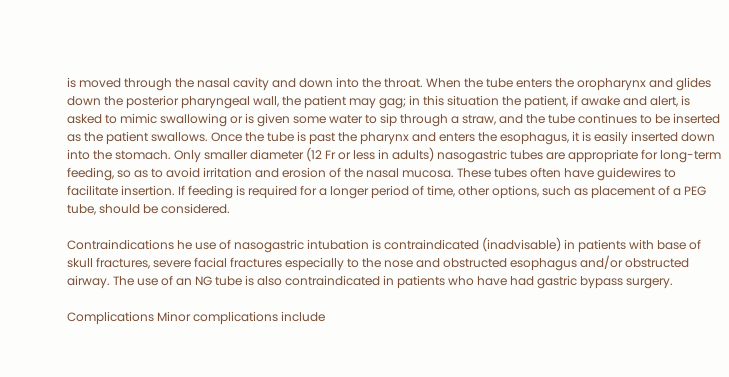is moved through the nasal cavity and down into the throat. When the tube enters the oropharynx and glides down the posterior pharyngeal wall, the patient may gag; in this situation the patient, if awake and alert, is asked to mimic swallowing or is given some water to sip through a straw, and the tube continues to be inserted as the patient swallows. Once the tube is past the pharynx and enters the esophagus, it is easily inserted down into the stomach. Only smaller diameter (12 Fr or less in adults) nasogastric tubes are appropriate for long-term feeding, so as to avoid irritation and erosion of the nasal mucosa. These tubes often have guidewires to facilitate insertion. If feeding is required for a longer period of time, other options, such as placement of a PEG tube, should be considered.

Contraindications he use of nasogastric intubation is contraindicated (inadvisable) in patients with base of skull fractures, severe facial fractures especially to the nose and obstructed esophagus and/or obstructed airway. The use of an NG tube is also contraindicated in patients who have had gastric bypass surgery.

Complications Minor complications include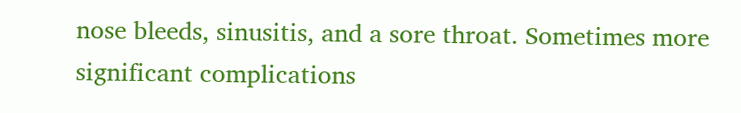nose bleeds, sinusitis, and a sore throat. Sometimes more significant complications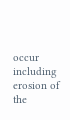occur including erosion of the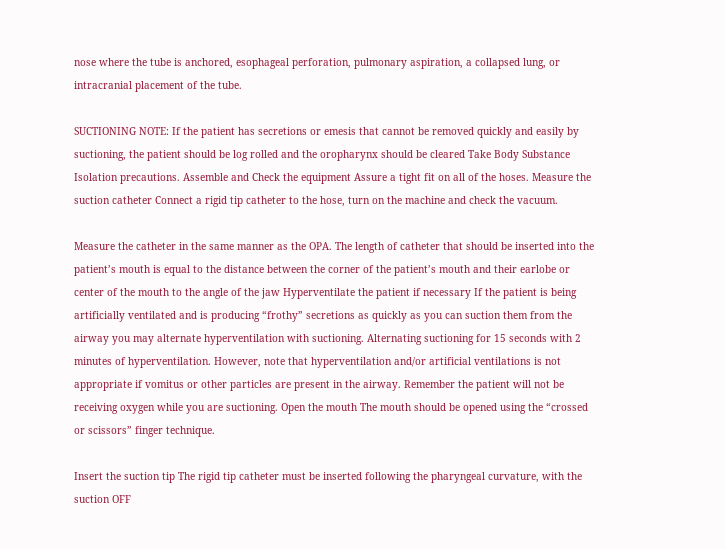nose where the tube is anchored, esophageal perforation, pulmonary aspiration, a collapsed lung, or intracranial placement of the tube.

SUCTIONING NOTE: If the patient has secretions or emesis that cannot be removed quickly and easily by suctioning, the patient should be log rolled and the oropharynx should be cleared Take Body Substance Isolation precautions. Assemble and Check the equipment Assure a tight fit on all of the hoses. Measure the suction catheter Connect a rigid tip catheter to the hose, turn on the machine and check the vacuum.

Measure the catheter in the same manner as the OPA. The length of catheter that should be inserted into the patient’s mouth is equal to the distance between the corner of the patient’s mouth and their earlobe or center of the mouth to the angle of the jaw Hyperventilate the patient if necessary If the patient is being artificially ventilated and is producing “frothy” secretions as quickly as you can suction them from the airway you may alternate hyperventilation with suctioning. Alternating suctioning for 15 seconds with 2 minutes of hyperventilation. However, note that hyperventilation and/or artificial ventilations is not appropriate if vomitus or other particles are present in the airway. Remember the patient will not be receiving oxygen while you are suctioning. Open the mouth The mouth should be opened using the “crossed or scissors” finger technique.

Insert the suction tip The rigid tip catheter must be inserted following the pharyngeal curvature, with the suction OFF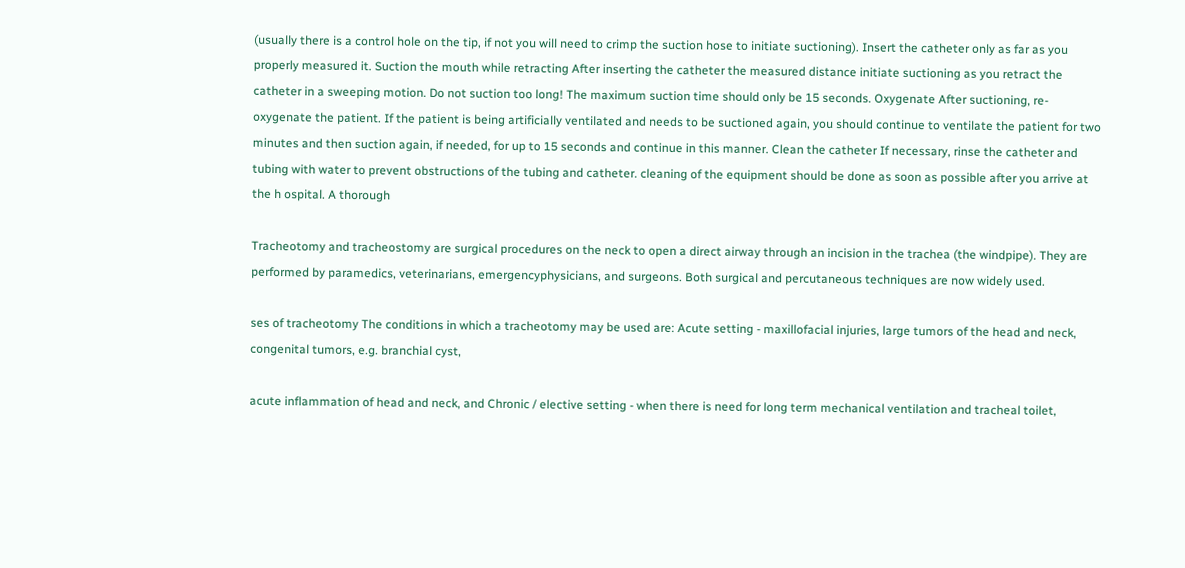(usually there is a control hole on the tip, if not you will need to crimp the suction hose to initiate suctioning). Insert the catheter only as far as you properly measured it. Suction the mouth while retracting After inserting the catheter the measured distance initiate suctioning as you retract the catheter in a sweeping motion. Do not suction too long! The maximum suction time should only be 15 seconds. Oxygenate After suctioning, re-oxygenate the patient. If the patient is being artificially ventilated and needs to be suctioned again, you should continue to ventilate the patient for two minutes and then suction again, if needed, for up to 15 seconds and continue in this manner. Clean the catheter If necessary, rinse the catheter and tubing with water to prevent obstructions of the tubing and catheter. cleaning of the equipment should be done as soon as possible after you arrive at the h ospital. A thorough

Tracheotomy and tracheostomy are surgical procedures on the neck to open a direct airway through an incision in the trachea (the windpipe). They are performed by paramedics, veterinarians, emergencyphysicians, and surgeons. Both surgical and percutaneous techniques are now widely used.

ses of tracheotomy The conditions in which a tracheotomy may be used are: Acute setting - maxillofacial injuries, large tumors of the head and neck, congenital tumors, e.g. branchial cyst,

acute inflammation of head and neck, and Chronic / elective setting - when there is need for long term mechanical ventilation and tracheal toilet,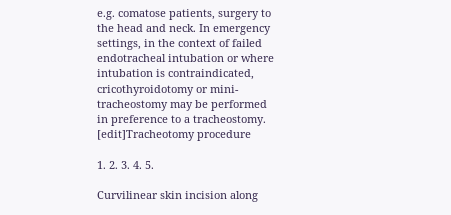e.g. comatose patients, surgery to the head and neck. In emergency settings, in the context of failed endotracheal intubation or where intubation is contraindicated, cricothyroidotomy or mini-tracheostomy may be performed in preference to a tracheostomy. [edit]Tracheotomy procedure

1. 2. 3. 4. 5.

Curvilinear skin incision along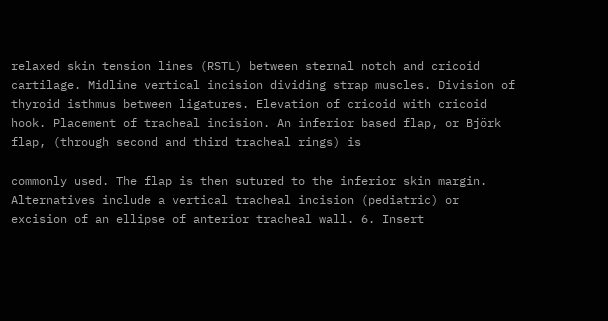relaxed skin tension lines (RSTL) between sternal notch and cricoid cartilage. Midline vertical incision dividing strap muscles. Division of thyroid isthmus between ligatures. Elevation of cricoid with cricoid hook. Placement of tracheal incision. An inferior based flap, or Björk flap, (through second and third tracheal rings) is

commonly used. The flap is then sutured to the inferior skin margin. Alternatives include a vertical tracheal incision (pediatric) or excision of an ellipse of anterior tracheal wall. 6. Insert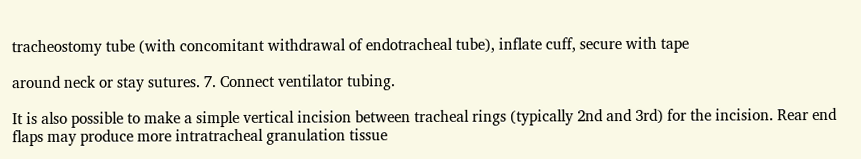tracheostomy tube (with concomitant withdrawal of endotracheal tube), inflate cuff, secure with tape

around neck or stay sutures. 7. Connect ventilator tubing.

It is also possible to make a simple vertical incision between tracheal rings (typically 2nd and 3rd) for the incision. Rear end flaps may produce more intratracheal granulation tissue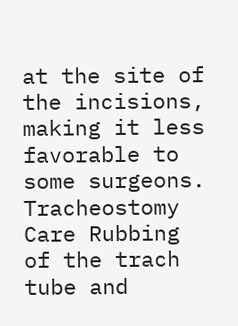at the site of the incisions, making it less favorable to some surgeons. Tracheostomy Care Rubbing of the trach tube and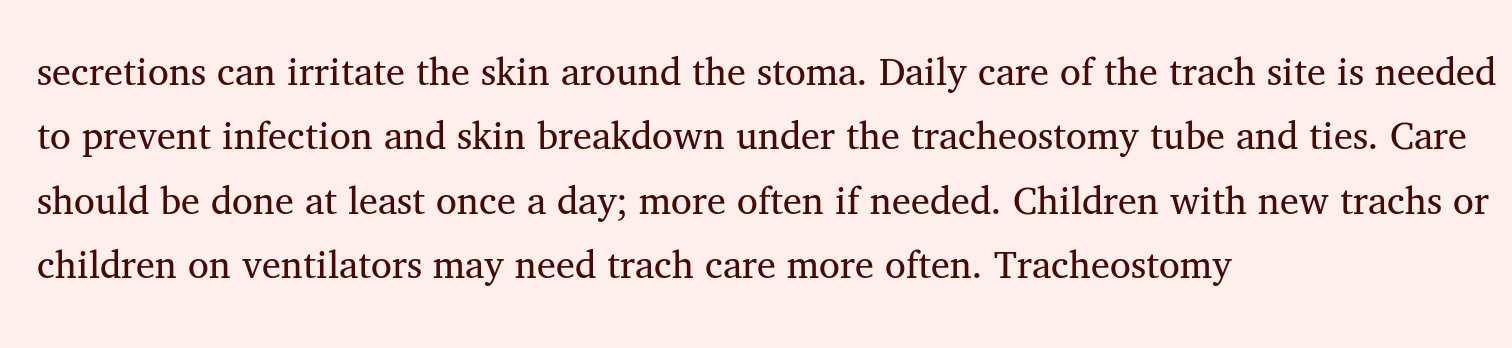secretions can irritate the skin around the stoma. Daily care of the trach site is needed to prevent infection and skin breakdown under the tracheostomy tube and ties. Care should be done at least once a day; more often if needed. Children with new trachs or children on ventilators may need trach care more often. Tracheostomy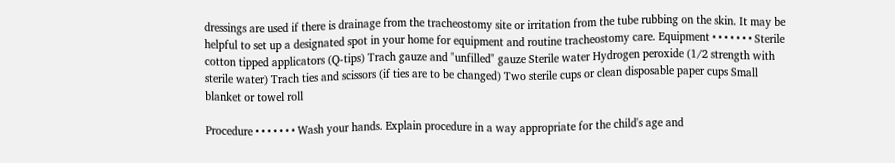dressings are used if there is drainage from the tracheostomy site or irritation from the tube rubbing on the skin. It may be helpful to set up a designated spot in your home for equipment and routine tracheostomy care. Equipment • • • • • • • Sterile cotton tipped applicators (Q-tips) Trach gauze and "unfilled" gauze Sterile water Hydrogen peroxide (1/2 strength with sterile water) Trach ties and scissors (if ties are to be changed) Two sterile cups or clean disposable paper cups Small blanket or towel roll

Procedure • • • • • • • Wash your hands. Explain procedure in a way appropriate for the child's age and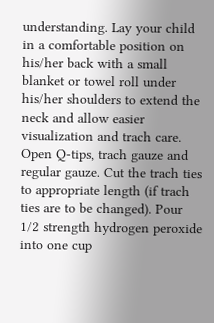understanding. Lay your child in a comfortable position on his/her back with a small blanket or towel roll under his/her shoulders to extend the neck and allow easier visualization and trach care. Open Q-tips, trach gauze and regular gauze. Cut the trach ties to appropriate length (if trach ties are to be changed). Pour 1/2 strength hydrogen peroxide into one cup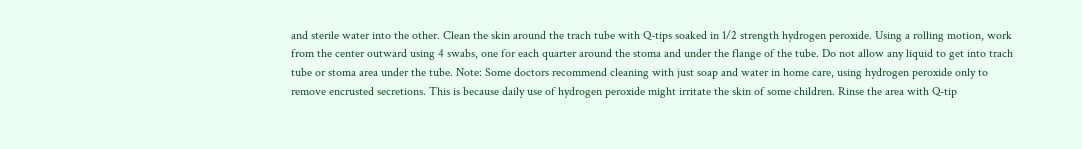and sterile water into the other. Clean the skin around the trach tube with Q-tips soaked in 1/2 strength hydrogen peroxide. Using a rolling motion, work from the center outward using 4 swabs, one for each quarter around the stoma and under the flange of the tube. Do not allow any liquid to get into trach tube or stoma area under the tube. Note: Some doctors recommend cleaning with just soap and water in home care, using hydrogen peroxide only to remove encrusted secretions. This is because daily use of hydrogen peroxide might irritate the skin of some children. Rinse the area with Q-tip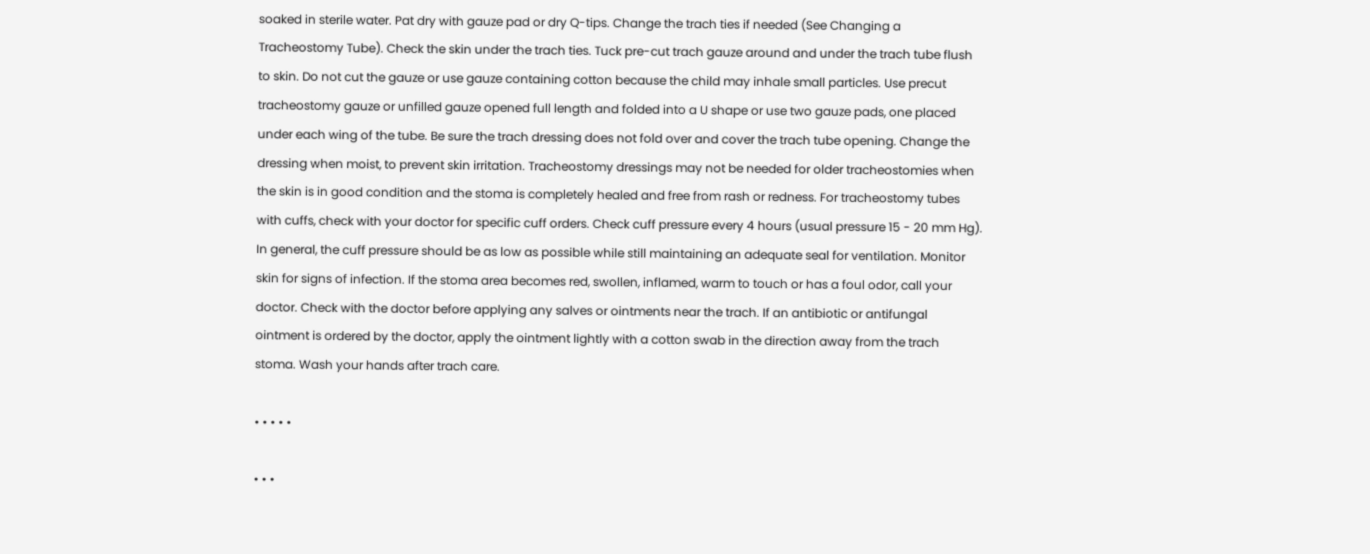soaked in sterile water. Pat dry with gauze pad or dry Q-tips. Change the trach ties if needed (See Changing a Tracheostomy Tube). Check the skin under the trach ties. Tuck pre-cut trach gauze around and under the trach tube flush to skin. Do not cut the gauze or use gauze containing cotton because the child may inhale small particles. Use precut tracheostomy gauze or unfilled gauze opened full length and folded into a U shape or use two gauze pads, one placed under each wing of the tube. Be sure the trach dressing does not fold over and cover the trach tube opening. Change the dressing when moist, to prevent skin irritation. Tracheostomy dressings may not be needed for older tracheostomies when the skin is in good condition and the stoma is completely healed and free from rash or redness. For tracheostomy tubes with cuffs, check with your doctor for specific cuff orders. Check cuff pressure every 4 hours (usual pressure 15 - 20 mm Hg). In general, the cuff pressure should be as low as possible while still maintaining an adequate seal for ventilation. Monitor skin for signs of infection. If the stoma area becomes red, swollen, inflamed, warm to touch or has a foul odor, call your doctor. Check with the doctor before applying any salves or ointments near the trach. If an antibiotic or antifungal ointment is ordered by the doctor, apply the ointment lightly with a cotton swab in the direction away from the trach stoma. Wash your hands after trach care.

• • • • •

• • •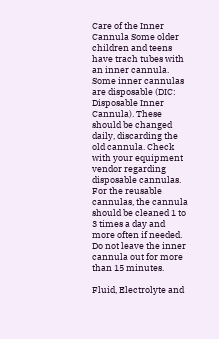Care of the Inner Cannula Some older children and teens have trach tubes with an inner cannula. Some inner cannulas are disposable (DIC: Disposable Inner Cannula). These should be changed daily, discarding the old cannula. Check with your equipment vendor regarding disposable cannulas. For the reusable cannulas, the cannula should be cleaned 1 to 3 times a day and more often if needed. Do not leave the inner cannula out for more than 15 minutes.

Fluid, Electrolyte and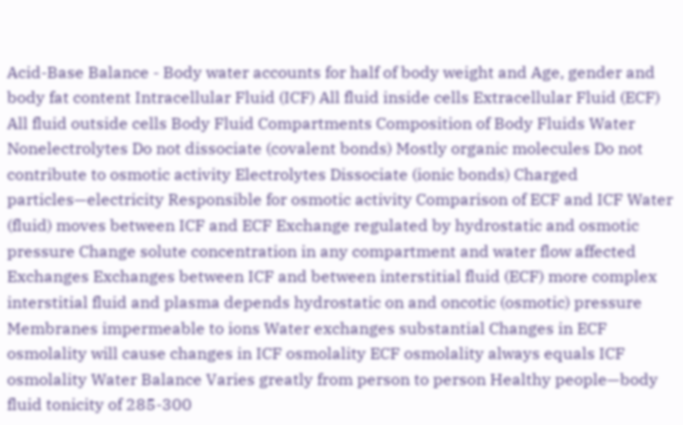Acid-Base Balance - Body water accounts for half of body weight and Age, gender and body fat content Intracellular Fluid (ICF) All fluid inside cells Extracellular Fluid (ECF) All fluid outside cells Body Fluid Compartments Composition of Body Fluids Water Nonelectrolytes Do not dissociate (covalent bonds) Mostly organic molecules Do not contribute to osmotic activity Electrolytes Dissociate (ionic bonds) Charged particles—electricity Responsible for osmotic activity Comparison of ECF and ICF Water (fluid) moves between ICF and ECF Exchange regulated by hydrostatic and osmotic pressure Change solute concentration in any compartment and water flow affected Exchanges Exchanges between ICF and between interstitial fluid (ECF) more complex interstitial fluid and plasma depends hydrostatic on and oncotic (osmotic) pressure Membranes impermeable to ions Water exchanges substantial Changes in ECF osmolality will cause changes in ICF osmolality ECF osmolality always equals ICF osmolality Water Balance Varies greatly from person to person Healthy people—body fluid tonicity of 285-300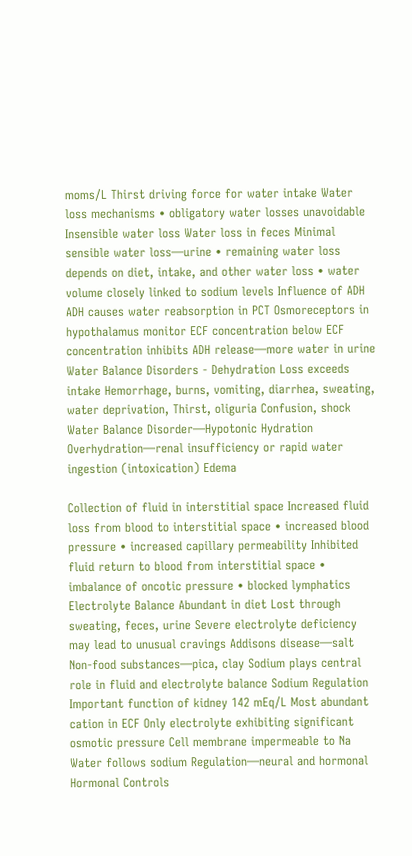moms/L Thirst driving force for water intake Water loss mechanisms • obligatory water losses unavoidable Insensible water loss Water loss in feces Minimal sensible water loss—urine • remaining water loss depends on diet, intake, and other water loss • water volume closely linked to sodium levels Influence of ADH ADH causes water reabsorption in PCT Osmoreceptors in hypothalamus monitor ECF concentration below ECF concentration inhibits ADH release—more water in urine Water Balance Disorders - Dehydration Loss exceeds intake Hemorrhage, burns, vomiting, diarrhea, sweating, water deprivation, Thirst, oliguria Confusion, shock Water Balance Disorder—Hypotonic Hydration Overhydration—renal insufficiency or rapid water ingestion (intoxication) Edema

Collection of fluid in interstitial space Increased fluid loss from blood to interstitial space • increased blood pressure • increased capillary permeability Inhibited fluid return to blood from interstitial space • imbalance of oncotic pressure • blocked lymphatics Electrolyte Balance Abundant in diet Lost through sweating, feces, urine Severe electrolyte deficiency may lead to unusual cravings Addisons disease—salt Non-food substances—pica, clay Sodium plays central role in fluid and electrolyte balance Sodium Regulation Important function of kidney 142 mEq/L Most abundant cation in ECF Only electrolyte exhibiting significant osmotic pressure Cell membrane impermeable to Na Water follows sodium Regulation—neural and hormonal Hormonal Controls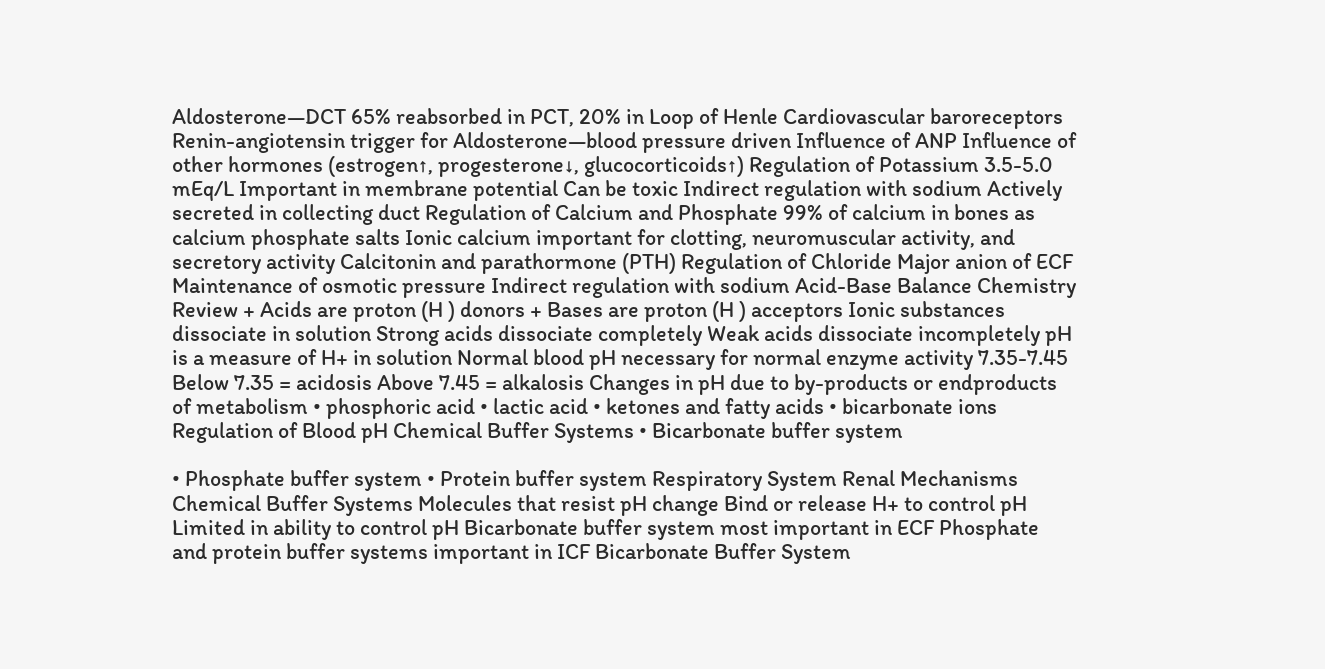Aldosterone—DCT 65% reabsorbed in PCT, 20% in Loop of Henle Cardiovascular baroreceptors Renin-angiotensin trigger for Aldosterone—blood pressure driven Influence of ANP Influence of other hormones (estrogen↑, progesterone↓, glucocorticoids↑) Regulation of Potassium 3.5-5.0 mEq/L Important in membrane potential Can be toxic Indirect regulation with sodium Actively secreted in collecting duct Regulation of Calcium and Phosphate 99% of calcium in bones as calcium phosphate salts Ionic calcium important for clotting, neuromuscular activity, and secretory activity Calcitonin and parathormone (PTH) Regulation of Chloride Major anion of ECF Maintenance of osmotic pressure Indirect regulation with sodium Acid-Base Balance Chemistry Review + Acids are proton (H ) donors + Bases are proton (H ) acceptors Ionic substances dissociate in solution Strong acids dissociate completely Weak acids dissociate incompletely pH is a measure of H+ in solution Normal blood pH necessary for normal enzyme activity 7.35-7.45 Below 7.35 = acidosis Above 7.45 = alkalosis Changes in pH due to by-products or endproducts of metabolism • phosphoric acid • lactic acid • ketones and fatty acids • bicarbonate ions Regulation of Blood pH Chemical Buffer Systems • Bicarbonate buffer system

• Phosphate buffer system • Protein buffer system Respiratory System Renal Mechanisms Chemical Buffer Systems Molecules that resist pH change Bind or release H+ to control pH Limited in ability to control pH Bicarbonate buffer system most important in ECF Phosphate and protein buffer systems important in ICF Bicarbonate Buffer System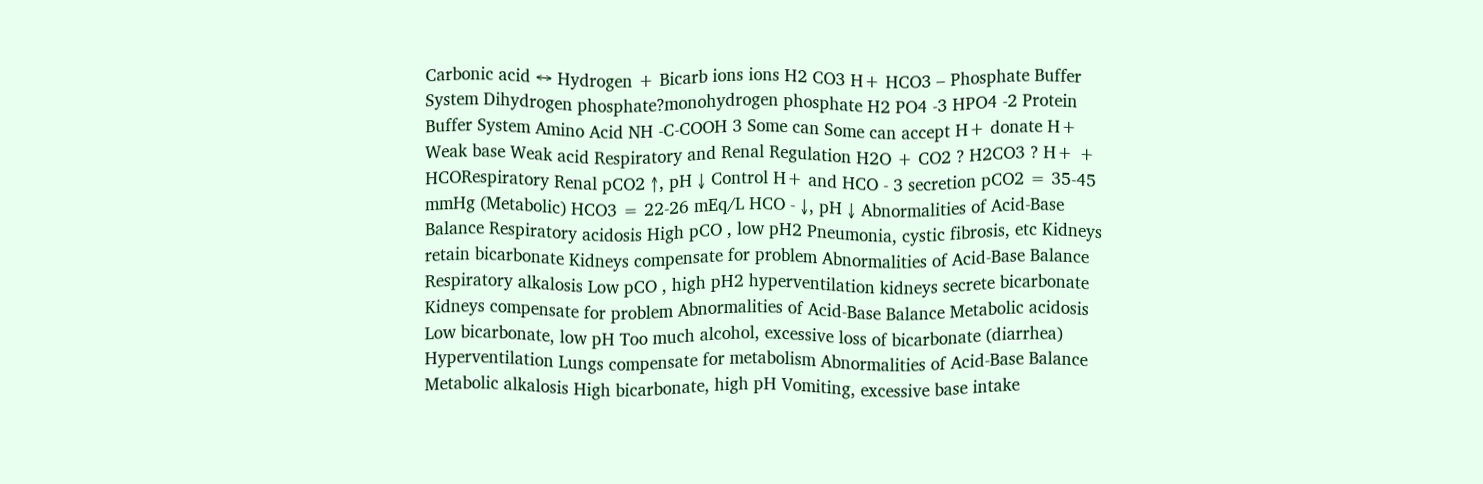Carbonic acid ↔ Hydrogen + Bicarb ions ions H2 CO3 H+ HCO3 – Phosphate Buffer System Dihydrogen phosphate?monohydrogen phosphate H2 PO4 -3 HPO4 -2 Protein Buffer System Amino Acid NH -C-COOH 3 Some can Some can accept H+ donate H+ Weak base Weak acid Respiratory and Renal Regulation H2O + CO2 ? H2CO3 ? H+ + HCORespiratory Renal pCO2 ↑, pH ↓ Control H+ and HCO - 3 secretion pCO2 = 35-45 mmHg (Metabolic) HCO3 = 22-26 mEq/L HCO - ↓, pH ↓ Abnormalities of Acid-Base Balance Respiratory acidosis High pCO , low pH2 Pneumonia, cystic fibrosis, etc Kidneys retain bicarbonate Kidneys compensate for problem Abnormalities of Acid-Base Balance Respiratory alkalosis Low pCO , high pH2 hyperventilation kidneys secrete bicarbonate Kidneys compensate for problem Abnormalities of Acid-Base Balance Metabolic acidosis Low bicarbonate, low pH Too much alcohol, excessive loss of bicarbonate (diarrhea) Hyperventilation Lungs compensate for metabolism Abnormalities of Acid-Base Balance Metabolic alkalosis High bicarbonate, high pH Vomiting, excessive base intake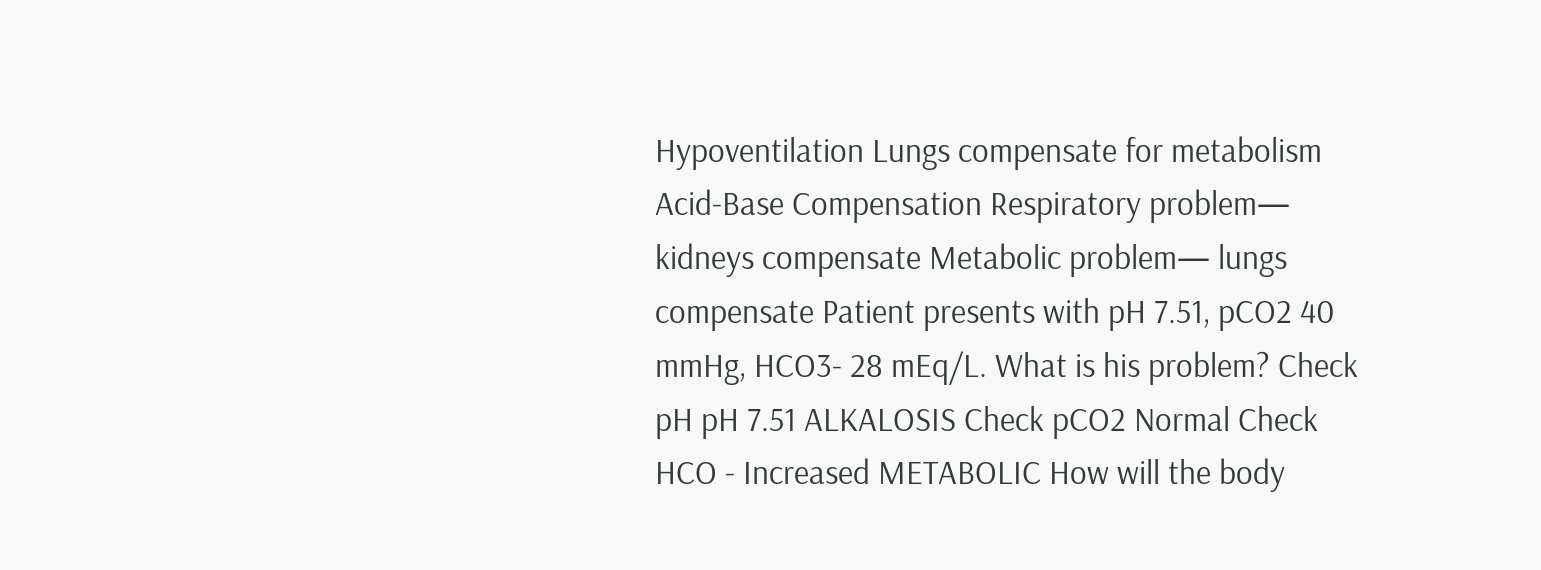Hypoventilation Lungs compensate for metabolism Acid-Base Compensation Respiratory problem— kidneys compensate Metabolic problem— lungs compensate Patient presents with pH 7.51, pCO2 40 mmHg, HCO3- 28 mEq/L. What is his problem? Check pH pH 7.51 ALKALOSIS Check pCO2 Normal Check HCO - Increased METABOLIC How will the body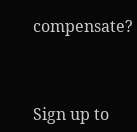compensate?



Sign up to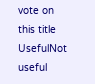vote on this title
UsefulNot useful